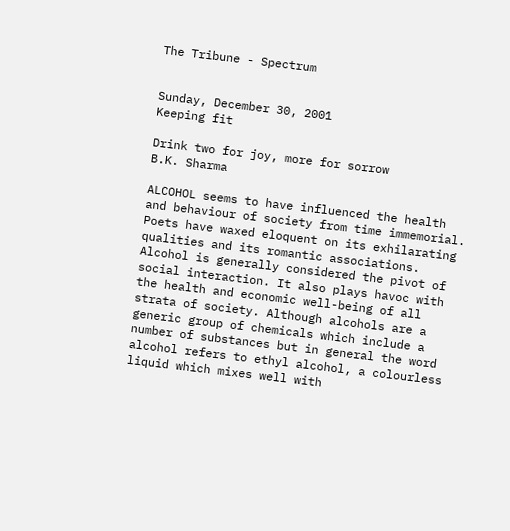The Tribune - Spectrum


Sunday, December 30, 2001
Keeping fit

Drink two for joy, more for sorrow
B.K. Sharma

ALCOHOL seems to have influenced the health and behaviour of society from time immemorial. Poets have waxed eloquent on its exhilarating qualities and its romantic associations. Alcohol is generally considered the pivot of social interaction. It also plays havoc with the health and economic well-being of all strata of society. Although alcohols are a generic group of chemicals which include a number of substances but in general the word alcohol refers to ethyl alcohol, a colourless liquid which mixes well with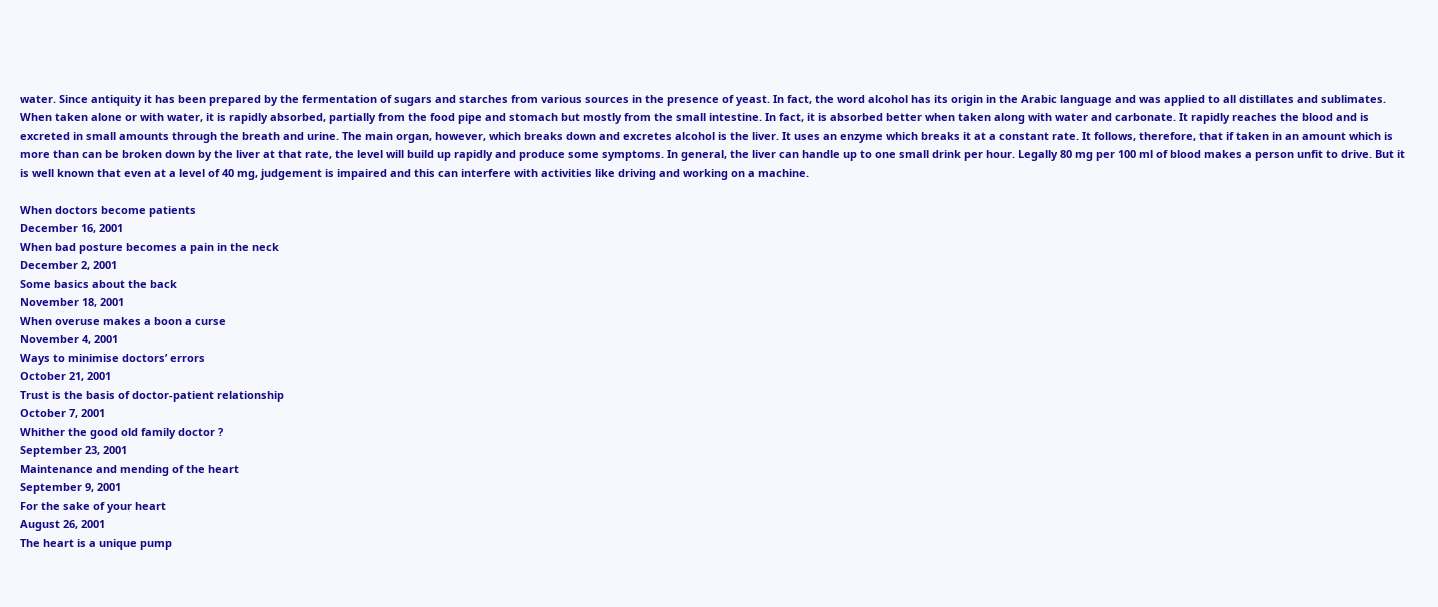water. Since antiquity it has been prepared by the fermentation of sugars and starches from various sources in the presence of yeast. In fact, the word alcohol has its origin in the Arabic language and was applied to all distillates and sublimates. When taken alone or with water, it is rapidly absorbed, partially from the food pipe and stomach but mostly from the small intestine. In fact, it is absorbed better when taken along with water and carbonate. It rapidly reaches the blood and is excreted in small amounts through the breath and urine. The main organ, however, which breaks down and excretes alcohol is the liver. It uses an enzyme which breaks it at a constant rate. It follows, therefore, that if taken in an amount which is more than can be broken down by the liver at that rate, the level will build up rapidly and produce some symptoms. In general, the liver can handle up to one small drink per hour. Legally 80 mg per 100 ml of blood makes a person unfit to drive. But it is well known that even at a level of 40 mg, judgement is impaired and this can interfere with activities like driving and working on a machine.

When doctors become patients
December 16, 2001
When bad posture becomes a pain in the neck
December 2, 2001
Some basics about the back
November 18, 2001
When overuse makes a boon a curse
November 4, 2001
Ways to minimise doctors’ errors
October 21, 2001
Trust is the basis of doctor-patient relationship
October 7, 2001
Whither the good old family doctor ?
September 23, 2001
Maintenance and mending of the heart
September 9, 2001
For the sake of your heart
August 26, 2001
The heart is a unique pump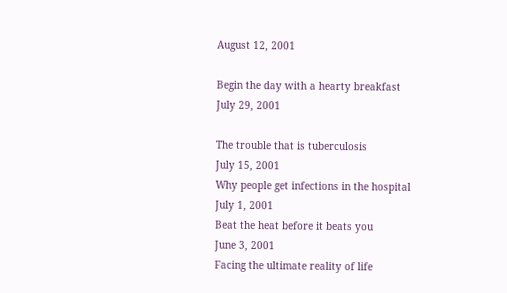August 12, 2001

Begin the day with a hearty breakfast
July 29, 2001

The trouble that is tuberculosis
July 15, 2001
Why people get infections in the hospital
July 1, 2001
Beat the heat before it beats you
June 3, 2001
Facing the ultimate reality of life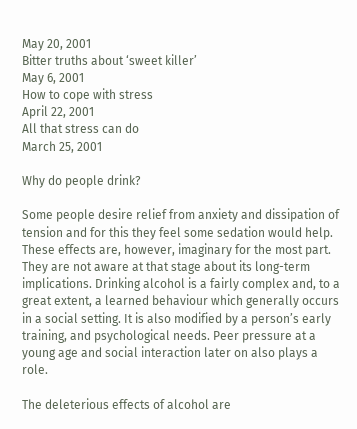May 20, 2001
Bitter truths about ‘sweet killer’
May 6, 2001
How to cope with stress
April 22, 2001
All that stress can do
March 25, 2001

Why do people drink?

Some people desire relief from anxiety and dissipation of tension and for this they feel some sedation would help. These effects are, however, imaginary for the most part. They are not aware at that stage about its long-term implications. Drinking alcohol is a fairly complex and, to a great extent, a learned behaviour which generally occurs in a social setting. It is also modified by a person’s early training, and psychological needs. Peer pressure at a young age and social interaction later on also plays a role.

The deleterious effects of alcohol are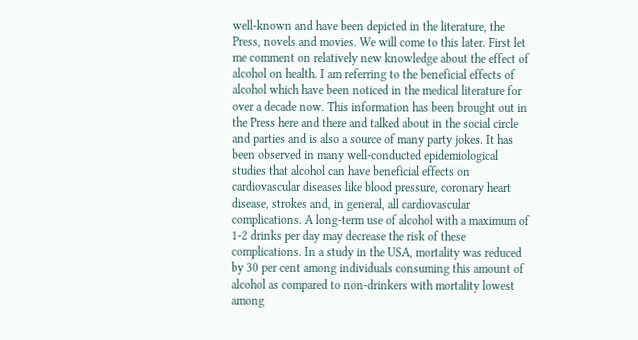well-known and have been depicted in the literature, the Press, novels and movies. We will come to this later. First let me comment on relatively new knowledge about the effect of alcohol on health. I am referring to the beneficial effects of alcohol which have been noticed in the medical literature for over a decade now. This information has been brought out in the Press here and there and talked about in the social circle and parties and is also a source of many party jokes. It has been observed in many well-conducted epidemiological studies that alcohol can have beneficial effects on cardiovascular diseases like blood pressure, coronary heart disease, strokes and, in general, all cardiovascular complications. A long-term use of alcohol with a maximum of 1-2 drinks per day may decrease the risk of these complications. In a study in the USA, mortality was reduced by 30 per cent among individuals consuming this amount of alcohol as compared to non-drinkers with mortality lowest among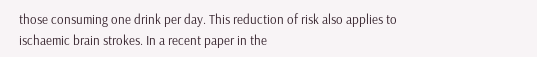those consuming one drink per day. This reduction of risk also applies to ischaemic brain strokes. In a recent paper in the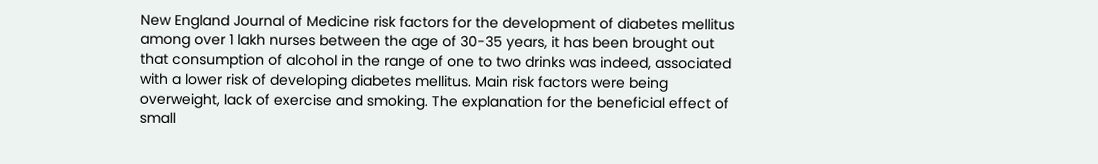New England Journal of Medicine risk factors for the development of diabetes mellitus among over 1 lakh nurses between the age of 30-35 years, it has been brought out that consumption of alcohol in the range of one to two drinks was indeed, associated with a lower risk of developing diabetes mellitus. Main risk factors were being overweight, lack of exercise and smoking. The explanation for the beneficial effect of small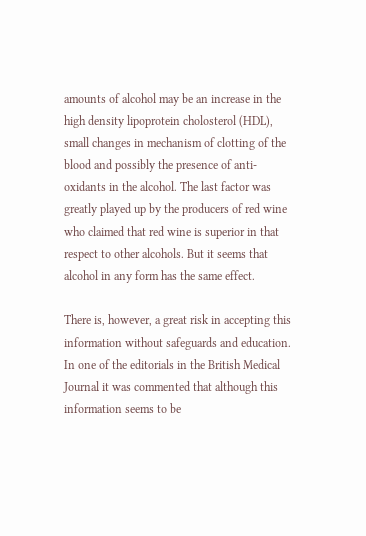amounts of alcohol may be an increase in the high density lipoprotein cholosterol (HDL), small changes in mechanism of clotting of the blood and possibly the presence of anti-oxidants in the alcohol. The last factor was greatly played up by the producers of red wine who claimed that red wine is superior in that respect to other alcohols. But it seems that alcohol in any form has the same effect.

There is, however, a great risk in accepting this information without safeguards and education. In one of the editorials in the British Medical Journal it was commented that although this information seems to be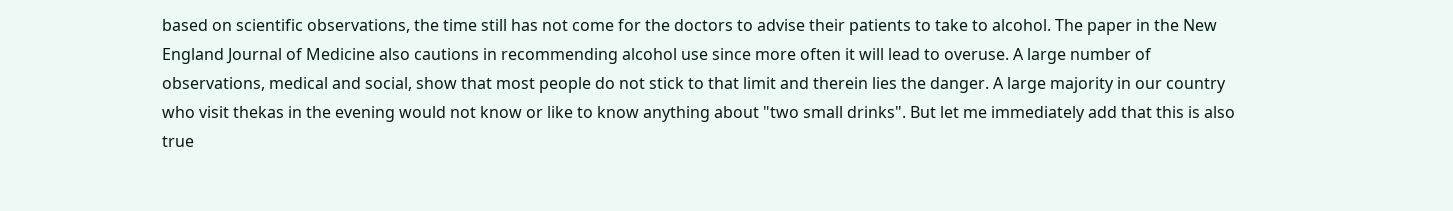based on scientific observations, the time still has not come for the doctors to advise their patients to take to alcohol. The paper in the New England Journal of Medicine also cautions in recommending alcohol use since more often it will lead to overuse. A large number of observations, medical and social, show that most people do not stick to that limit and therein lies the danger. A large majority in our country who visit thekas in the evening would not know or like to know anything about "two small drinks". But let me immediately add that this is also true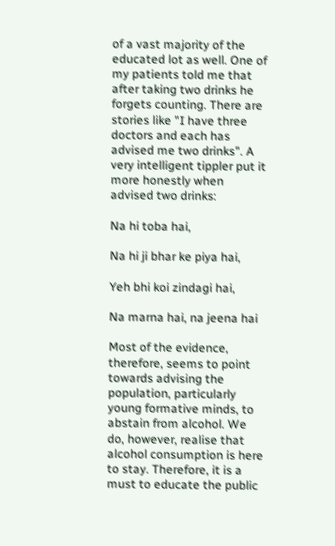of a vast majority of the educated lot as well. One of my patients told me that after taking two drinks he forgets counting. There are stories like "I have three doctors and each has advised me two drinks". A very intelligent tippler put it more honestly when advised two drinks:

Na hi toba hai,

Na hi ji bhar ke piya hai,

Yeh bhi koi zindagi hai,

Na marna hai, na jeena hai

Most of the evidence, therefore, seems to point towards advising the population, particularly young formative minds, to abstain from alcohol. We do, however, realise that alcohol consumption is here to stay. Therefore, it is a must to educate the public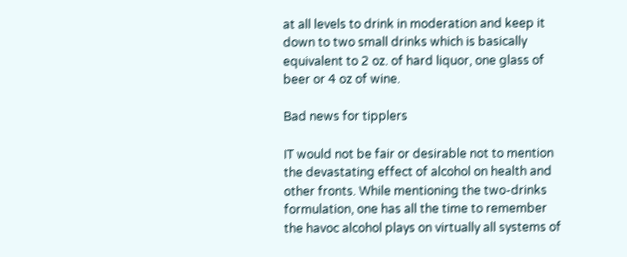at all levels to drink in moderation and keep it down to two small drinks which is basically equivalent to 2 oz. of hard liquor, one glass of beer or 4 oz of wine.

Bad news for tipplers

IT would not be fair or desirable not to mention the devastating effect of alcohol on health and other fronts. While mentioning the two-drinks formulation, one has all the time to remember the havoc alcohol plays on virtually all systems of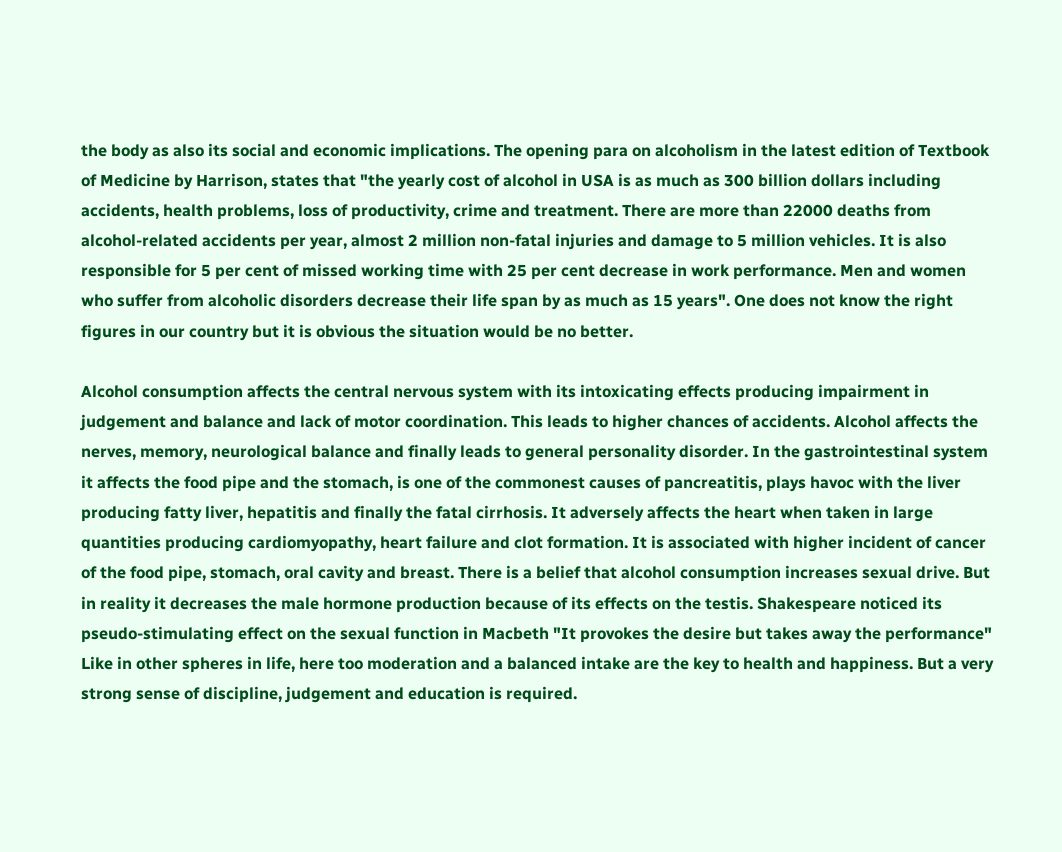the body as also its social and economic implications. The opening para on alcoholism in the latest edition of Textbook of Medicine by Harrison, states that "the yearly cost of alcohol in USA is as much as 300 billion dollars including accidents, health problems, loss of productivity, crime and treatment. There are more than 22000 deaths from alcohol-related accidents per year, almost 2 million non-fatal injuries and damage to 5 million vehicles. It is also responsible for 5 per cent of missed working time with 25 per cent decrease in work performance. Men and women who suffer from alcoholic disorders decrease their life span by as much as 15 years". One does not know the right figures in our country but it is obvious the situation would be no better.

Alcohol consumption affects the central nervous system with its intoxicating effects producing impairment in judgement and balance and lack of motor coordination. This leads to higher chances of accidents. Alcohol affects the nerves, memory, neurological balance and finally leads to general personality disorder. In the gastrointestinal system it affects the food pipe and the stomach, is one of the commonest causes of pancreatitis, plays havoc with the liver producing fatty liver, hepatitis and finally the fatal cirrhosis. It adversely affects the heart when taken in large quantities producing cardiomyopathy, heart failure and clot formation. It is associated with higher incident of cancer of the food pipe, stomach, oral cavity and breast. There is a belief that alcohol consumption increases sexual drive. But in reality it decreases the male hormone production because of its effects on the testis. Shakespeare noticed its pseudo-stimulating effect on the sexual function in Macbeth "It provokes the desire but takes away the performance" Like in other spheres in life, here too moderation and a balanced intake are the key to health and happiness. But a very strong sense of discipline, judgement and education is required.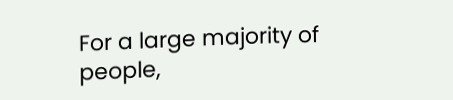For a large majority of people,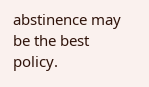abstinence may be the best policy.